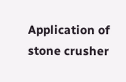Application of stone crusher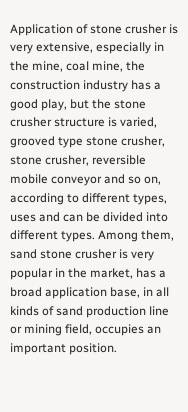Application of stone crusher is very extensive, especially in the mine, coal mine, the construction industry has a good play, but the stone crusher structure is varied, grooved type stone crusher, stone crusher, reversible mobile conveyor and so on, according to different types, uses and can be divided into different types. Among them, sand stone crusher is very popular in the market, has a broad application base, in all kinds of sand production line or mining field, occupies an important position.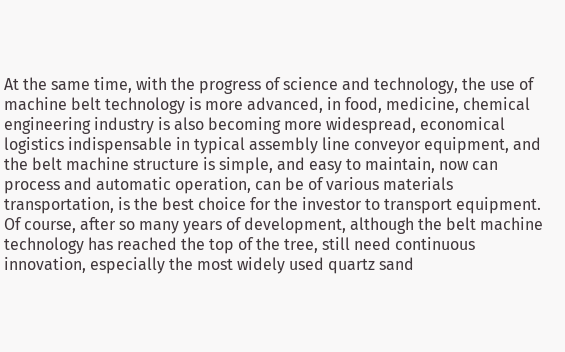At the same time, with the progress of science and technology, the use of machine belt technology is more advanced, in food, medicine, chemical engineering industry is also becoming more widespread, economical logistics indispensable in typical assembly line conveyor equipment, and the belt machine structure is simple, and easy to maintain, now can process and automatic operation, can be of various materials transportation, is the best choice for the investor to transport equipment. Of course, after so many years of development, although the belt machine technology has reached the top of the tree, still need continuous innovation, especially the most widely used quartz sand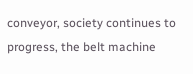conveyor, society continues to progress, the belt machine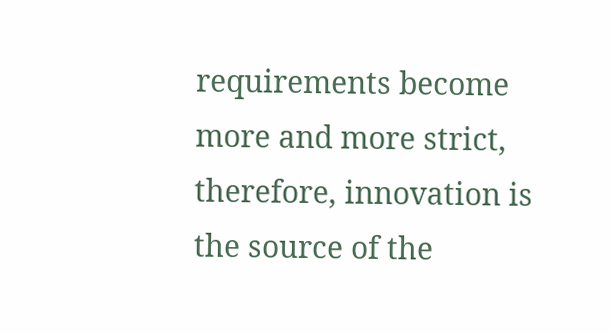requirements become more and more strict, therefore, innovation is the source of the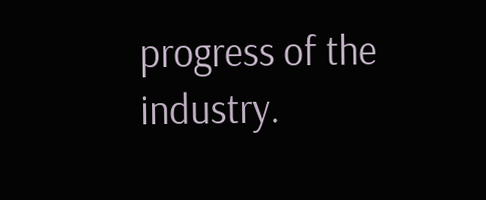progress of the industry.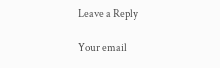Leave a Reply

Your email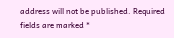address will not be published. Required fields are marked *